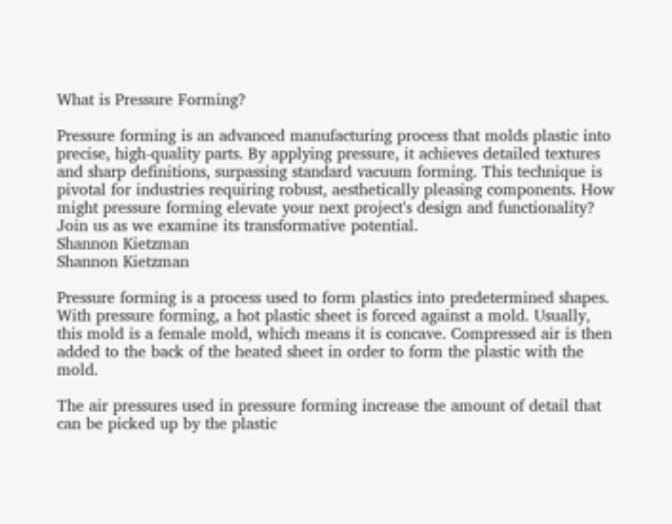What is Pressure Forming?

Pressure forming is an advanced manufacturing process that molds plastic into precise, high-quality parts. By applying pressure, it achieves detailed textures and sharp definitions, surpassing standard vacuum forming. This technique is pivotal for industries requiring robust, aesthetically pleasing components. How might pressure forming elevate your next project's design and functionality? Join us as we examine its transformative potential.
Shannon Kietzman
Shannon Kietzman

Pressure forming is a process used to form plastics into predetermined shapes. With pressure forming, a hot plastic sheet is forced against a mold. Usually, this mold is a female mold, which means it is concave. Compressed air is then added to the back of the heated sheet in order to form the plastic with the mold.

The air pressures used in pressure forming increase the amount of detail that can be picked up by the plastic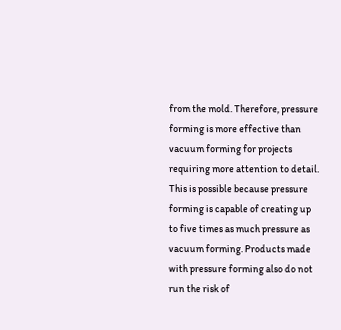from the mold. Therefore, pressure forming is more effective than vacuum forming for projects requiring more attention to detail. This is possible because pressure forming is capable of creating up to five times as much pressure as vacuum forming. Products made with pressure forming also do not run the risk of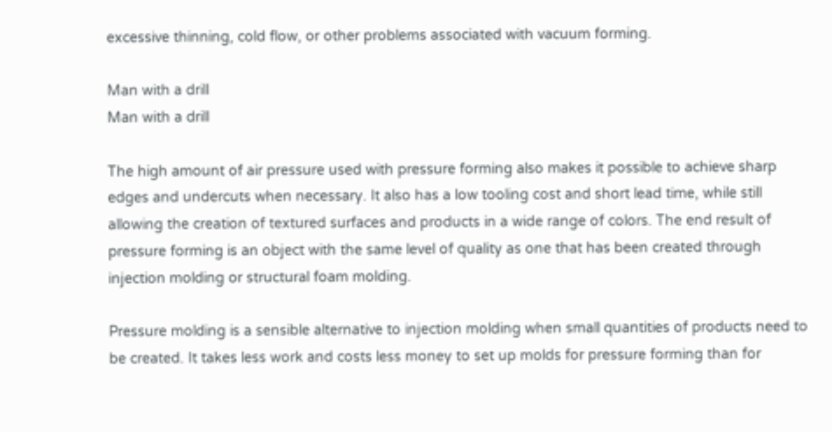excessive thinning, cold flow, or other problems associated with vacuum forming.

Man with a drill
Man with a drill

The high amount of air pressure used with pressure forming also makes it possible to achieve sharp edges and undercuts when necessary. It also has a low tooling cost and short lead time, while still allowing the creation of textured surfaces and products in a wide range of colors. The end result of pressure forming is an object with the same level of quality as one that has been created through injection molding or structural foam molding.

Pressure molding is a sensible alternative to injection molding when small quantities of products need to be created. It takes less work and costs less money to set up molds for pressure forming than for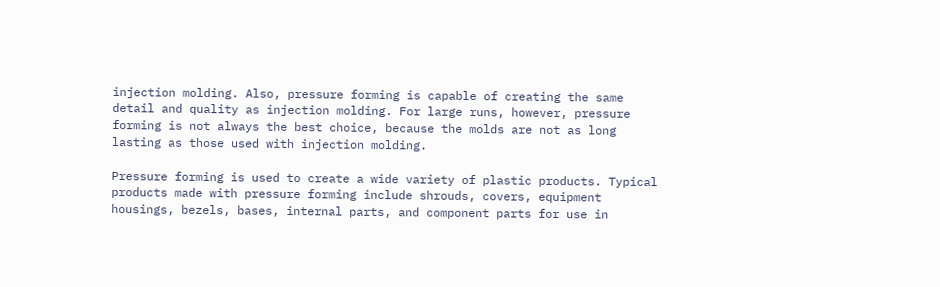injection molding. Also, pressure forming is capable of creating the same detail and quality as injection molding. For large runs, however, pressure forming is not always the best choice, because the molds are not as long lasting as those used with injection molding.

Pressure forming is used to create a wide variety of plastic products. Typical products made with pressure forming include shrouds, covers, equipment housings, bezels, bases, internal parts, and component parts for use in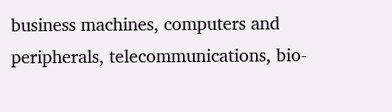business machines, computers and peripherals, telecommunications, bio-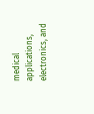medical applications, electronics, and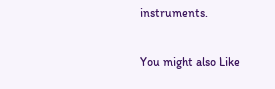instruments.

You might also Like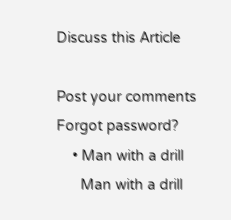Discuss this Article

Post your comments
Forgot password?
    • Man with a drill
      Man with a drill